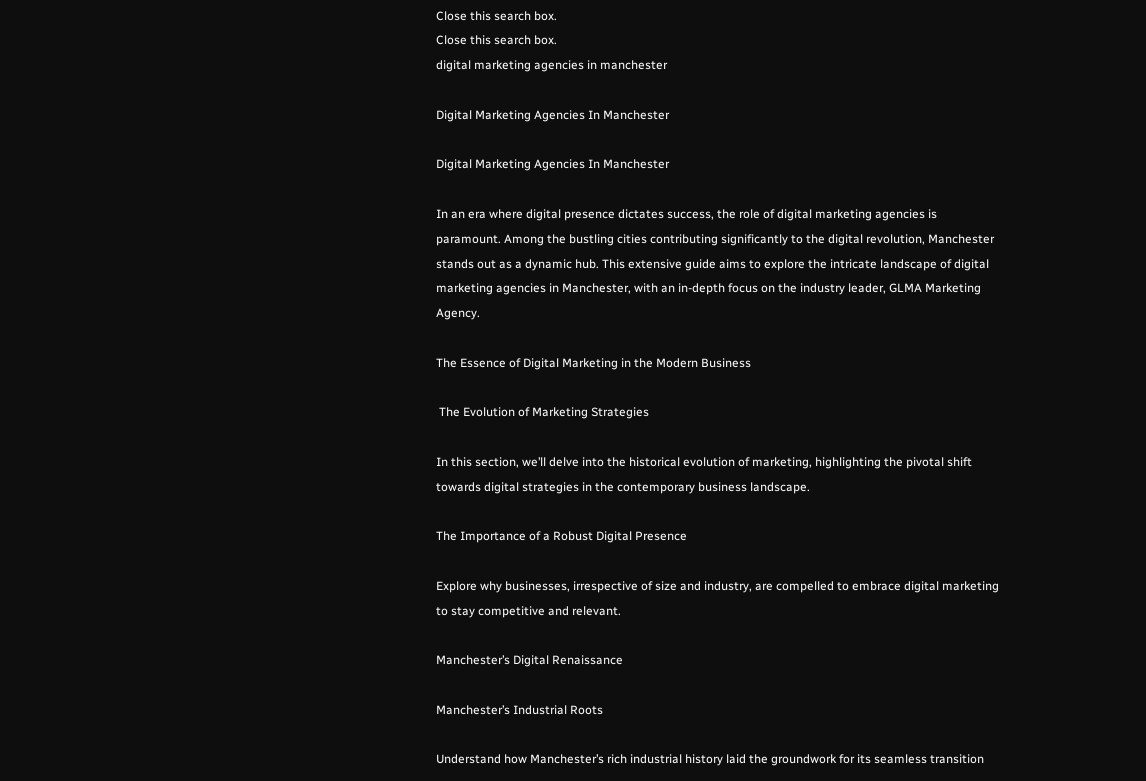Close this search box.
Close this search box.
digital marketing agencies in manchester

Digital Marketing Agencies In Manchester

Digital Marketing Agencies In Manchester

In an era where digital presence dictates success, the role of digital marketing agencies is paramount. Among the bustling cities contributing significantly to the digital revolution, Manchester stands out as a dynamic hub. This extensive guide aims to explore the intricate landscape of digital marketing agencies in Manchester, with an in-depth focus on the industry leader, GLMA Marketing Agency.

The Essence of Digital Marketing in the Modern Business

 The Evolution of Marketing Strategies

In this section, we’ll delve into the historical evolution of marketing, highlighting the pivotal shift towards digital strategies in the contemporary business landscape.

The Importance of a Robust Digital Presence

Explore why businesses, irrespective of size and industry, are compelled to embrace digital marketing to stay competitive and relevant.

Manchester’s Digital Renaissance

Manchester’s Industrial Roots

Understand how Manchester’s rich industrial history laid the groundwork for its seamless transition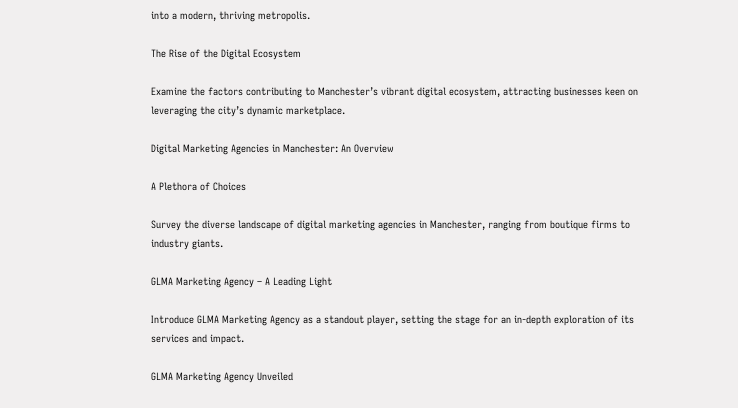into a modern, thriving metropolis.

The Rise of the Digital Ecosystem

Examine the factors contributing to Manchester’s vibrant digital ecosystem, attracting businesses keen on leveraging the city’s dynamic marketplace.

Digital Marketing Agencies in Manchester: An Overview

A Plethora of Choices

Survey the diverse landscape of digital marketing agencies in Manchester, ranging from boutique firms to industry giants.

GLMA Marketing Agency – A Leading Light

Introduce GLMA Marketing Agency as a standout player, setting the stage for an in-depth exploration of its services and impact.

GLMA Marketing Agency Unveiled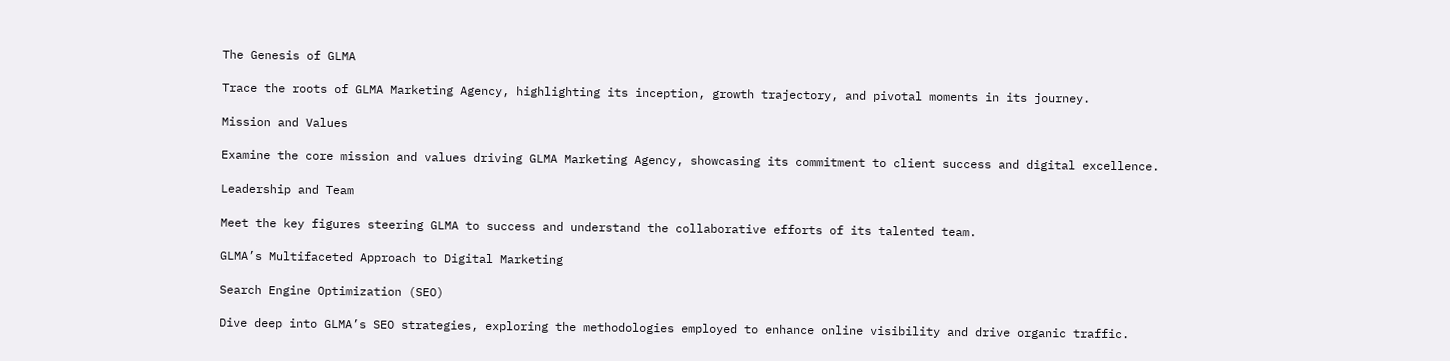The Genesis of GLMA

Trace the roots of GLMA Marketing Agency, highlighting its inception, growth trajectory, and pivotal moments in its journey.

Mission and Values

Examine the core mission and values driving GLMA Marketing Agency, showcasing its commitment to client success and digital excellence.

Leadership and Team

Meet the key figures steering GLMA to success and understand the collaborative efforts of its talented team.

GLMA’s Multifaceted Approach to Digital Marketing

Search Engine Optimization (SEO)

Dive deep into GLMA’s SEO strategies, exploring the methodologies employed to enhance online visibility and drive organic traffic.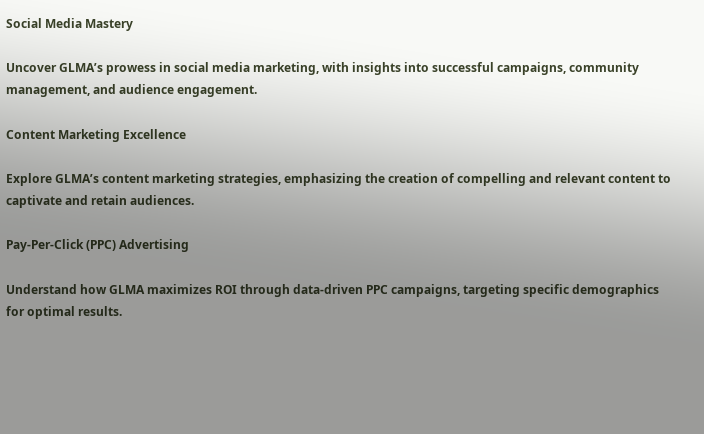Social Media Mastery

Uncover GLMA’s prowess in social media marketing, with insights into successful campaigns, community management, and audience engagement.

Content Marketing Excellence

Explore GLMA’s content marketing strategies, emphasizing the creation of compelling and relevant content to captivate and retain audiences.

Pay-Per-Click (PPC) Advertising

Understand how GLMA maximizes ROI through data-driven PPC campaigns, targeting specific demographics for optimal results.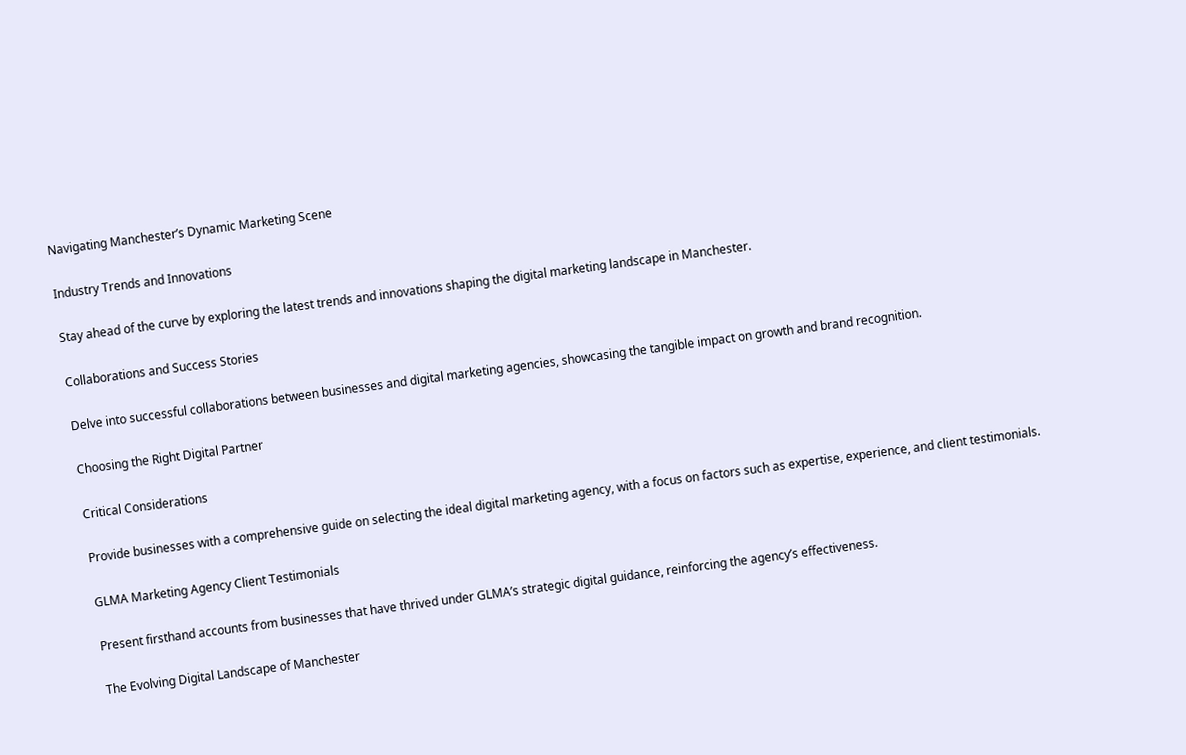Navigating Manchester’s Dynamic Marketing Scene

Industry Trends and Innovations

Stay ahead of the curve by exploring the latest trends and innovations shaping the digital marketing landscape in Manchester.

Collaborations and Success Stories

Delve into successful collaborations between businesses and digital marketing agencies, showcasing the tangible impact on growth and brand recognition.

Choosing the Right Digital Partner

Critical Considerations

Provide businesses with a comprehensive guide on selecting the ideal digital marketing agency, with a focus on factors such as expertise, experience, and client testimonials.

GLMA Marketing Agency Client Testimonials

Present firsthand accounts from businesses that have thrived under GLMA’s strategic digital guidance, reinforcing the agency’s effectiveness.

The Evolving Digital Landscape of Manchester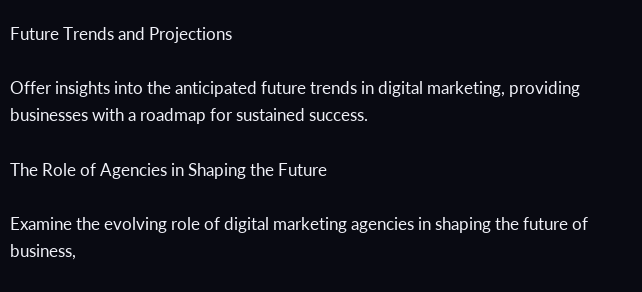Future Trends and Projections

Offer insights into the anticipated future trends in digital marketing, providing businesses with a roadmap for sustained success.

The Role of Agencies in Shaping the Future

Examine the evolving role of digital marketing agencies in shaping the future of business,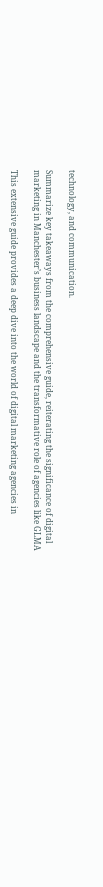technology, and communication.

Summarize key takeaways from the comprehensive guide, reiterating the significance of digital marketing in Manchester’s business landscape and the transformative role of agencies like GLMA

This extensive guide provides a deep dive into the world of digital marketing agencies in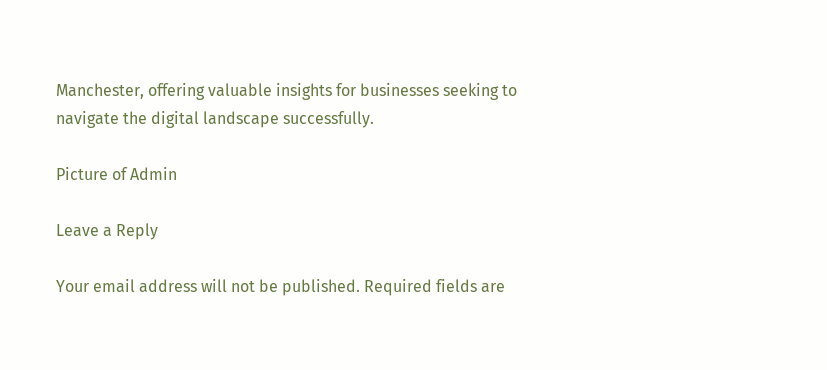Manchester, offering valuable insights for businesses seeking to navigate the digital landscape successfully.

Picture of Admin

Leave a Reply

Your email address will not be published. Required fields are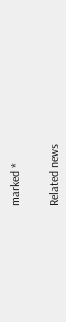marked *


Related news